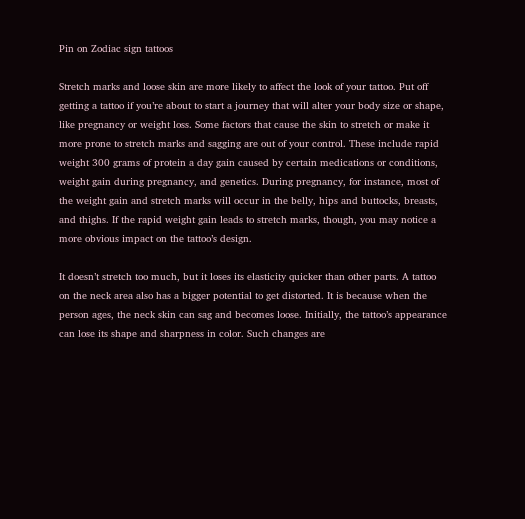Pin on Zodiac sign tattoos

Stretch marks and loose skin are more likely to affect the look of your tattoo. Put off getting a tattoo if you’re about to start a journey that will alter your body size or shape, like pregnancy or weight loss. Some factors that cause the skin to stretch or make it more prone to stretch marks and sagging are out of your control. These include rapid weight 300 grams of protein a day gain caused by certain medications or conditions, weight gain during pregnancy, and genetics. During pregnancy, for instance, most of the weight gain and stretch marks will occur in the belly, hips and buttocks, breasts, and thighs. If the rapid weight gain leads to stretch marks, though, you may notice a more obvious impact on the tattoo’s design.

It doesn’t stretch too much, but it loses its elasticity quicker than other parts. A tattoo on the neck area also has a bigger potential to get distorted. It is because when the person ages, the neck skin can sag and becomes loose. Initially, the tattoo’s appearance can lose its shape and sharpness in color. Such changes are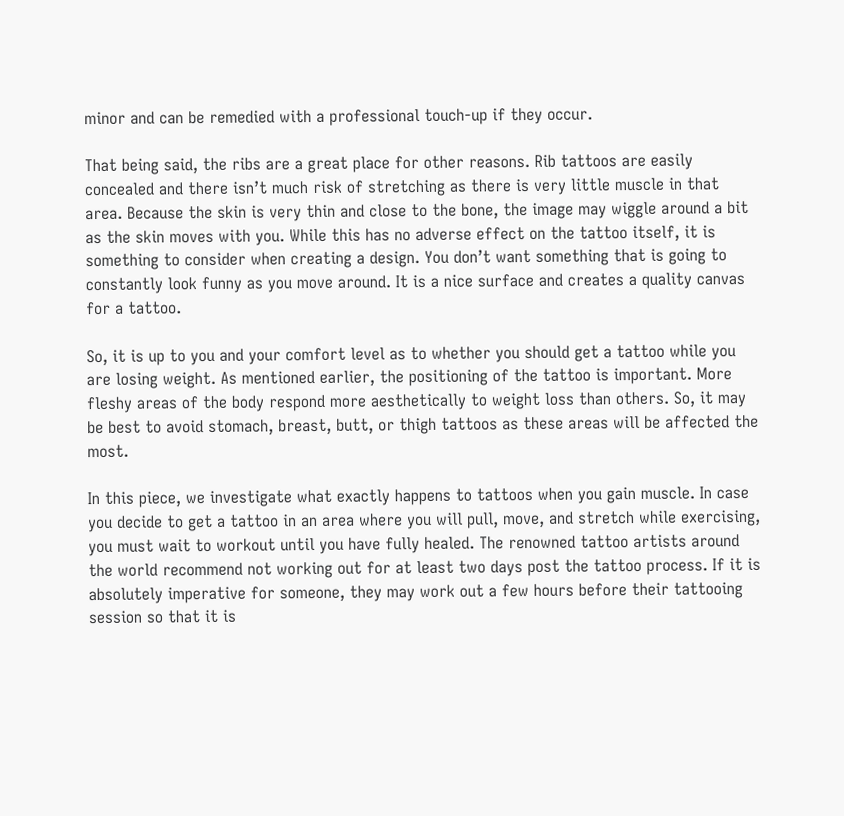minor and can be remedied with a professional touch-up if they occur.

That being said, the ribs are a great place for other reasons. Rib tattoos are easily concealed and there isn’t much risk of stretching as there is very little muscle in that area. Because the skin is very thin and close to the bone, the image may wiggle around a bit as the skin moves with you. While this has no adverse effect on the tattoo itself, it is something to consider when creating a design. You don’t want something that is going to constantly look funny as you move around. It is a nice surface and creates a quality canvas for a tattoo.

So, it is up to you and your comfort level as to whether you should get a tattoo while you are losing weight. As mentioned earlier, the positioning of the tattoo is important. More fleshy areas of the body respond more aesthetically to weight loss than others. So, it may be best to avoid stomach, breast, butt, or thigh tattoos as these areas will be affected the most.

In this piece, we investigate what exactly happens to tattoos when you gain muscle. In case you decide to get a tattoo in an area where you will pull, move, and stretch while exercising, you must wait to workout until you have fully healed. The renowned tattoo artists around the world recommend not working out for at least two days post the tattoo process. If it is absolutely imperative for someone, they may work out a few hours before their tattooing session so that it is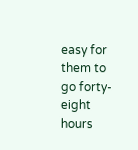easy for them to go forty-eight hours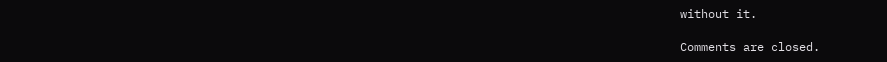without it.

Comments are closed.